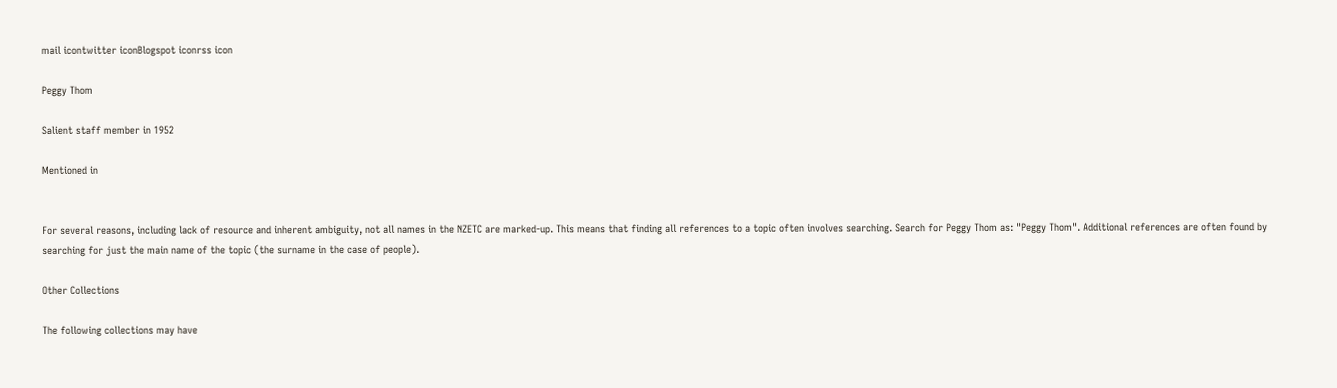mail icontwitter iconBlogspot iconrss icon

Peggy Thom

Salient staff member in 1952

Mentioned in


For several reasons, including lack of resource and inherent ambiguity, not all names in the NZETC are marked-up. This means that finding all references to a topic often involves searching. Search for Peggy Thom as: "Peggy Thom". Additional references are often found by searching for just the main name of the topic (the surname in the case of people).

Other Collections

The following collections may have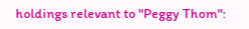holdings relevant to "Peggy Thom":